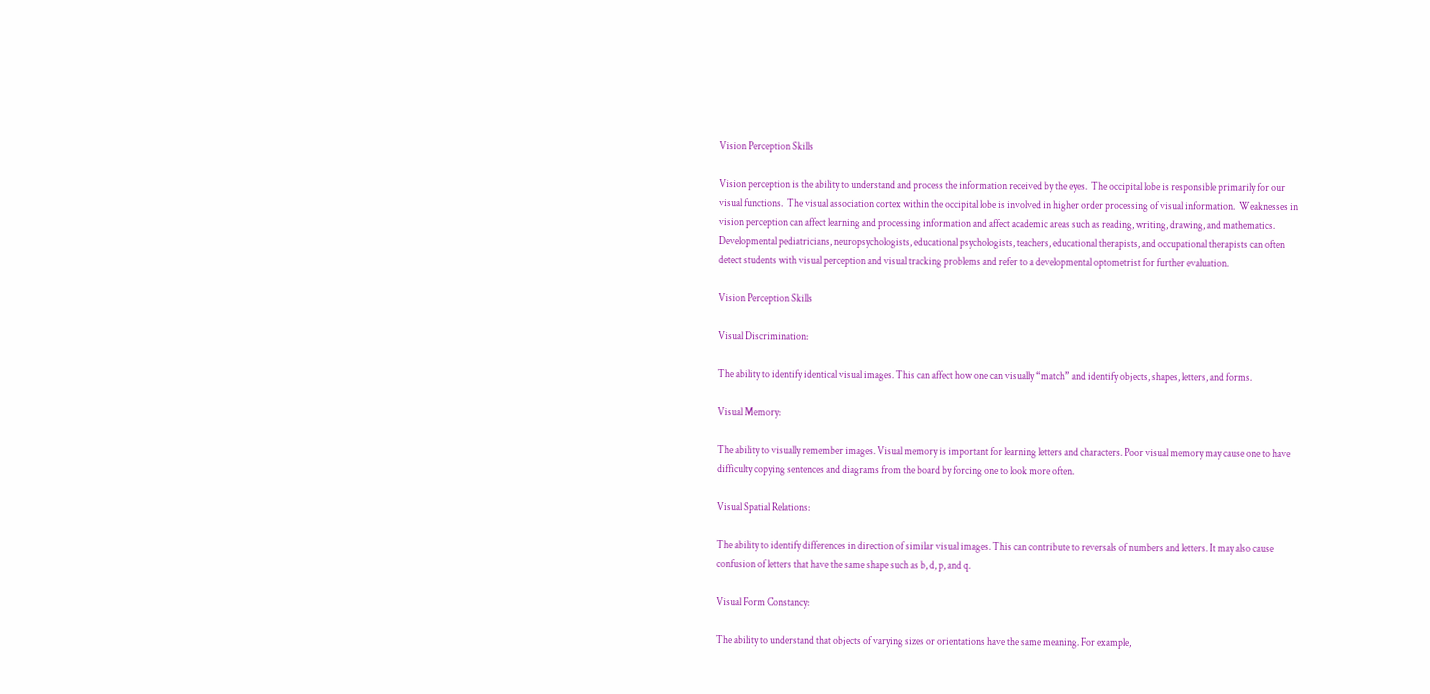Vision Perception Skills

Vision perception is the ability to understand and process the information received by the eyes.  The occipital lobe is responsible primarily for our visual functions.  The visual association cortex within the occipital lobe is involved in higher order processing of visual information.  Weaknesses in vision perception can affect learning and processing information and affect academic areas such as reading, writing, drawing, and mathematics.  Developmental pediatricians, neuropsychologists, educational psychologists, teachers, educational therapists, and occupational therapists can often detect students with visual perception and visual tracking problems and refer to a developmental optometrist for further evaluation.

Vision Perception Skills

Visual Discrimination:

The ability to identify identical visual images. This can affect how one can visually “match” and identify objects, shapes, letters, and forms.

Visual Memory:

The ability to visually remember images. Visual memory is important for learning letters and characters. Poor visual memory may cause one to have difficulty copying sentences and diagrams from the board by forcing one to look more often.

Visual Spatial Relations:

The ability to identify differences in direction of similar visual images. This can contribute to reversals of numbers and letters. It may also cause confusion of letters that have the same shape such as b, d, p, and q.

Visual Form Constancy:

The ability to understand that objects of varying sizes or orientations have the same meaning. For example,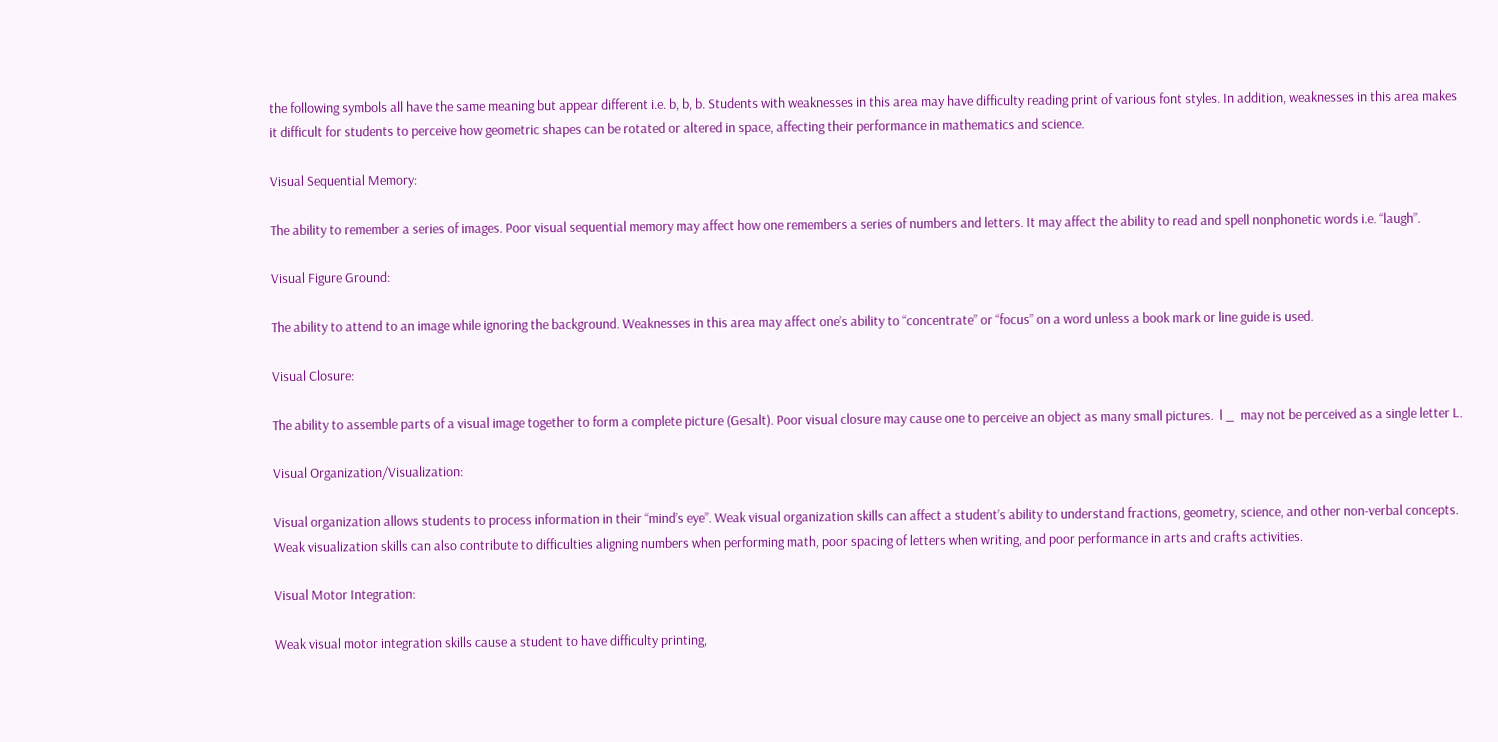the following symbols all have the same meaning but appear different i.e. b, b, b. Students with weaknesses in this area may have difficulty reading print of various font styles. In addition, weaknesses in this area makes it difficult for students to perceive how geometric shapes can be rotated or altered in space, affecting their performance in mathematics and science.

Visual Sequential Memory:

The ability to remember a series of images. Poor visual sequential memory may affect how one remembers a series of numbers and letters. It may affect the ability to read and spell nonphonetic words i.e. “laugh”.

Visual Figure Ground:

The ability to attend to an image while ignoring the background. Weaknesses in this area may affect one’s ability to “concentrate” or “focus” on a word unless a book mark or line guide is used.

Visual Closure:

The ability to assemble parts of a visual image together to form a complete picture (Gesalt). Poor visual closure may cause one to perceive an object as many small pictures.  l _  may not be perceived as a single letter L.

Visual Organization/Visualization:

Visual organization allows students to process information in their “mind’s eye”. Weak visual organization skills can affect a student’s ability to understand fractions, geometry, science, and other non-verbal concepts. Weak visualization skills can also contribute to difficulties aligning numbers when performing math, poor spacing of letters when writing, and poor performance in arts and crafts activities.

Visual Motor Integration:

Weak visual motor integration skills cause a student to have difficulty printing,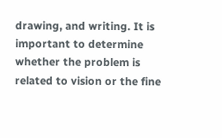drawing, and writing. It is important to determine whether the problem is related to vision or the fine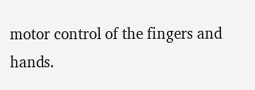motor control of the fingers and hands.